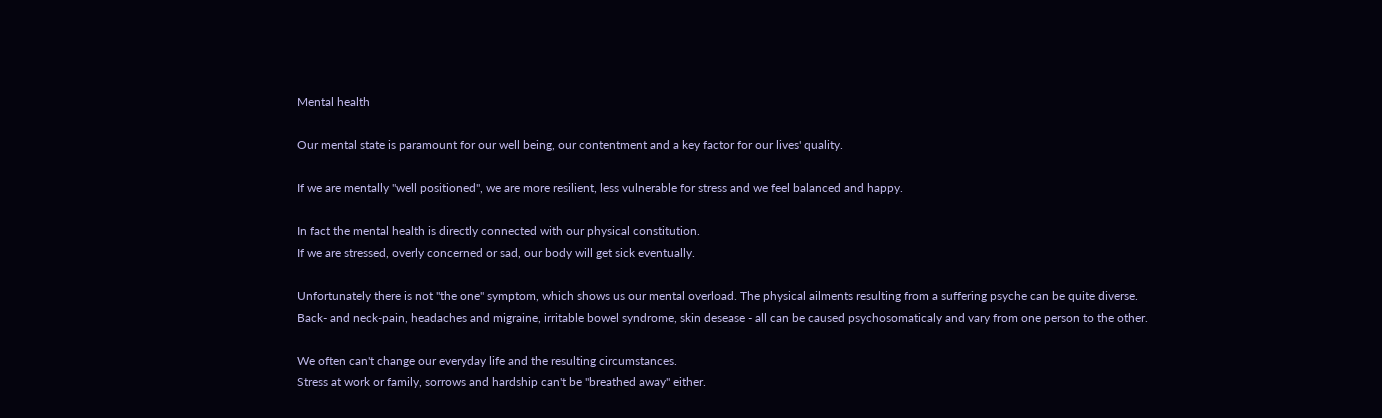Mental health

Our mental state is paramount for our well being, our contentment and a key factor for our lives' quality.

If we are mentally "well positioned", we are more resilient, less vulnerable for stress and we feel balanced and happy.

In fact the mental health is directly connected with our physical constitution.
If we are stressed, overly concerned or sad, our body will get sick eventually.

Unfortunately there is not "the one" symptom, which shows us our mental overload. The physical ailments resulting from a suffering psyche can be quite diverse.
Back- and neck-pain, headaches and migraine, irritable bowel syndrome, skin desease - all can be caused psychosomaticaly and vary from one person to the other.

We often can't change our everyday life and the resulting circumstances.
Stress at work or family, sorrows and hardship can't be "breathed away" either.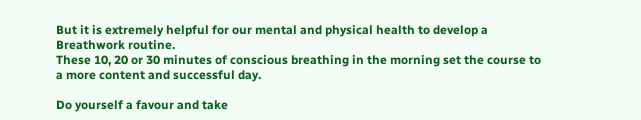But it is extremely helpful for our mental and physical health to develop a Breathwork routine.
These 10, 20 or 30 minutes of conscious breathing in the morning set the course to a more content and successful day.

Do yourself a favour and take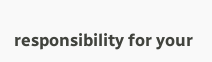responsibility for your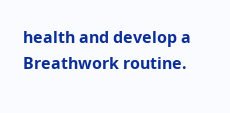health and develop a Breathwork routine.